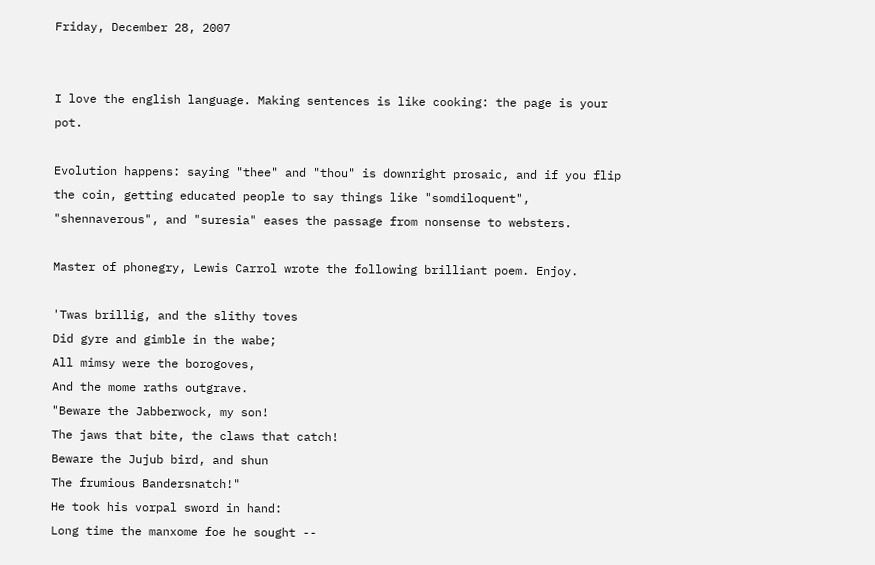Friday, December 28, 2007


I love the english language. Making sentences is like cooking: the page is your pot.

Evolution happens: saying "thee" and "thou" is downright prosaic, and if you flip the coin, getting educated people to say things like "somdiloquent", "shennaverous", and "suresia" eases the passage from nonsense to websters.

Master of phonegry, Lewis Carrol wrote the following brilliant poem. Enjoy.

'Twas brillig, and the slithy toves
Did gyre and gimble in the wabe;
All mimsy were the borogoves,
And the mome raths outgrave.
"Beware the Jabberwock, my son!
The jaws that bite, the claws that catch!
Beware the Jujub bird, and shun
The frumious Bandersnatch!"
He took his vorpal sword in hand:
Long time the manxome foe he sought --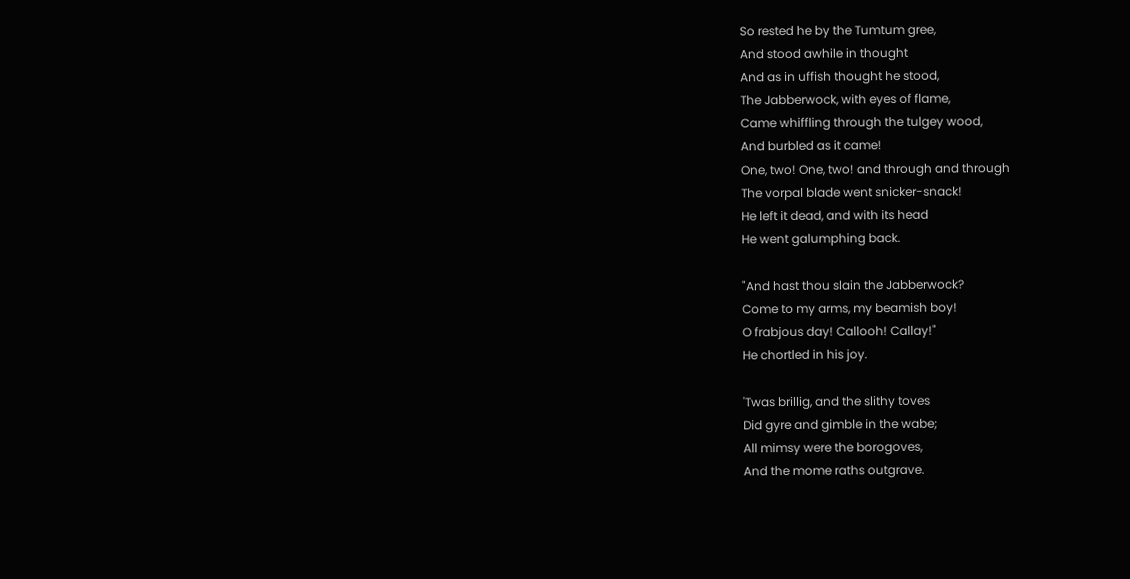So rested he by the Tumtum gree,
And stood awhile in thought
And as in uffish thought he stood,
The Jabberwock, with eyes of flame,
Came whiffling through the tulgey wood,
And burbled as it came!
One, two! One, two! and through and through
The vorpal blade went snicker-snack!
He left it dead, and with its head
He went galumphing back.

"And hast thou slain the Jabberwock?
Come to my arms, my beamish boy!
O frabjous day! Callooh! Callay!"
He chortled in his joy.

'Twas brillig, and the slithy toves
Did gyre and gimble in the wabe;
All mimsy were the borogoves,
And the mome raths outgrave.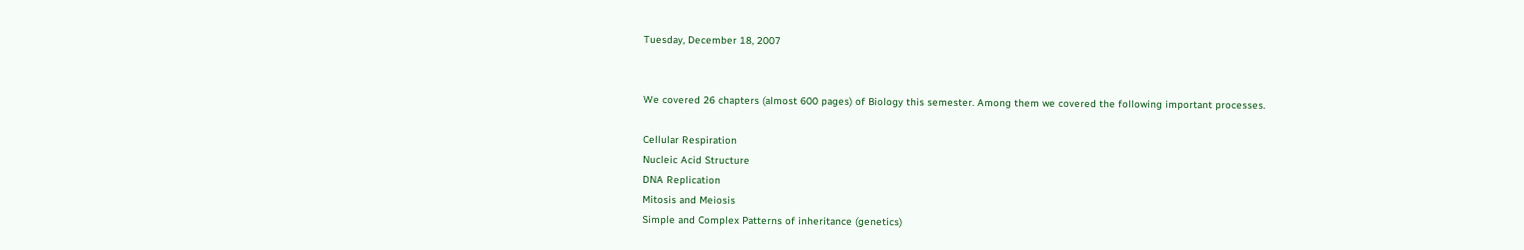Tuesday, December 18, 2007


We covered 26 chapters (almost 600 pages) of Biology this semester. Among them we covered the following important processes.

Cellular Respiration
Nucleic Acid Structure
DNA Replication
Mitosis and Meiosis
Simple and Complex Patterns of inheritance (genetics)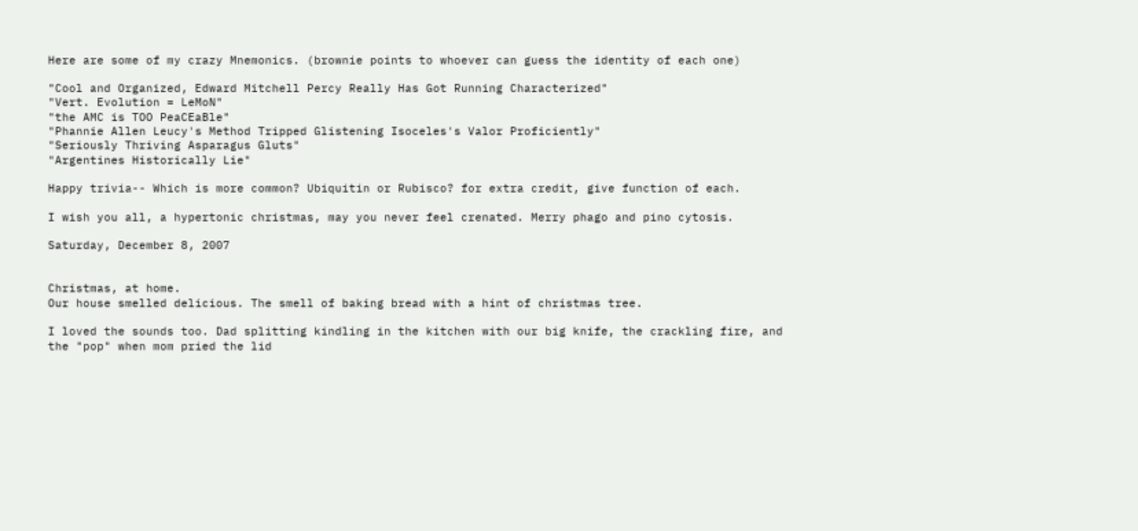Here are some of my crazy Mnemonics. (brownie points to whoever can guess the identity of each one)

"Cool and Organized, Edward Mitchell Percy Really Has Got Running Characterized"
"Vert. Evolution = LeMoN"
"the AMC is TOO PeaCEaBle"
"Phannie Allen Leucy's Method Tripped Glistening Isoceles's Valor Proficiently"
"Seriously Thriving Asparagus Gluts"
"Argentines Historically Lie"

Happy trivia-- Which is more common? Ubiquitin or Rubisco? for extra credit, give function of each.

I wish you all, a hypertonic christmas, may you never feel crenated. Merry phago and pino cytosis.

Saturday, December 8, 2007


Christmas, at home.
Our house smelled delicious. The smell of baking bread with a hint of christmas tree.

I loved the sounds too. Dad splitting kindling in the kitchen with our big knife, the crackling fire, and the "pop" when mom pried the lid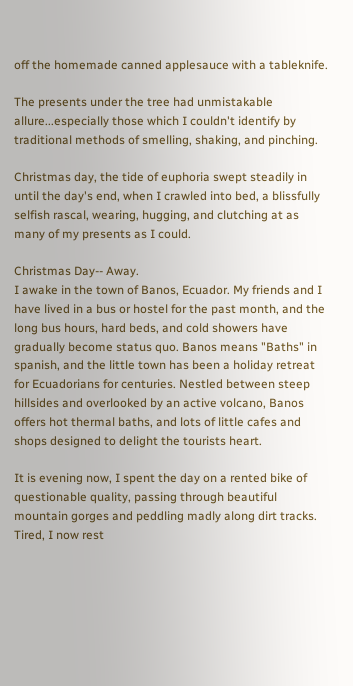off the homemade canned applesauce with a tableknife.

The presents under the tree had unmistakable allure...especially those which I couldn't identify by traditional methods of smelling, shaking, and pinching.

Christmas day, the tide of euphoria swept steadily in until the day's end, when I crawled into bed, a blissfully selfish rascal, wearing, hugging, and clutching at as many of my presents as I could.

Christmas Day-- Away.
I awake in the town of Banos, Ecuador. My friends and I have lived in a bus or hostel for the past month, and the long bus hours, hard beds, and cold showers have gradually become status quo. Banos means "Baths" in spanish, and the little town has been a holiday retreat for Ecuadorians for centuries. Nestled between steep hillsides and overlooked by an active volcano, Banos offers hot thermal baths, and lots of little cafes and shops designed to delight the tourists heart.

It is evening now, I spent the day on a rented bike of questionable quality, passing through beautiful mountain gorges and peddling madly along dirt tracks. Tired, I now rest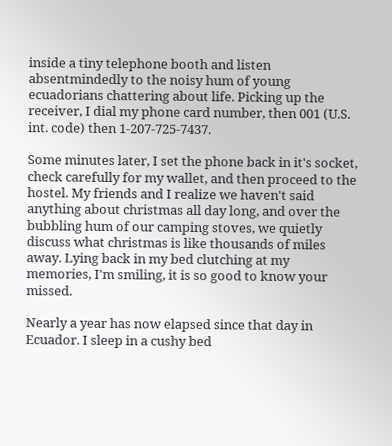inside a tiny telephone booth and listen absentmindedly to the noisy hum of young ecuadorians chattering about life. Picking up the receiver, I dial my phone card number, then 001 (U.S. int. code) then 1-207-725-7437.

Some minutes later, I set the phone back in it's socket, check carefully for my wallet, and then proceed to the hostel. My friends and I realize we haven't said anything about christmas all day long, and over the bubbling hum of our camping stoves, we quietly discuss what christmas is like thousands of miles away. Lying back in my bed clutching at my memories, I'm smiling, it is so good to know your missed.

Nearly a year has now elapsed since that day in Ecuador. I sleep in a cushy bed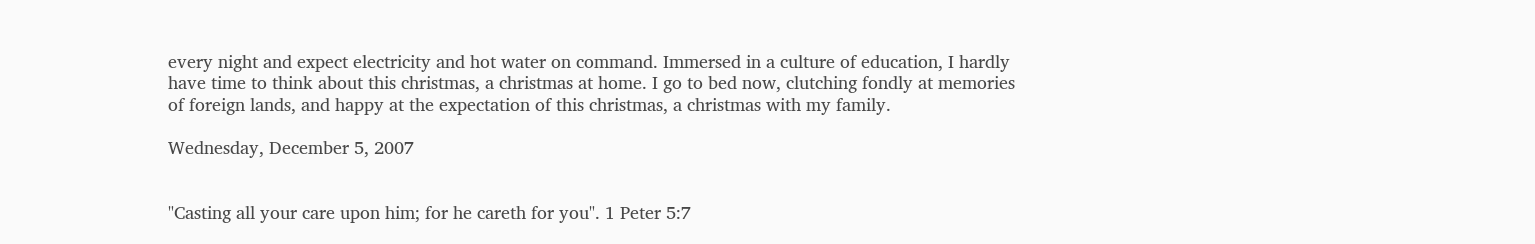every night and expect electricity and hot water on command. Immersed in a culture of education, I hardly have time to think about this christmas, a christmas at home. I go to bed now, clutching fondly at memories of foreign lands, and happy at the expectation of this christmas, a christmas with my family.

Wednesday, December 5, 2007


"Casting all your care upon him; for he careth for you". 1 Peter 5:7